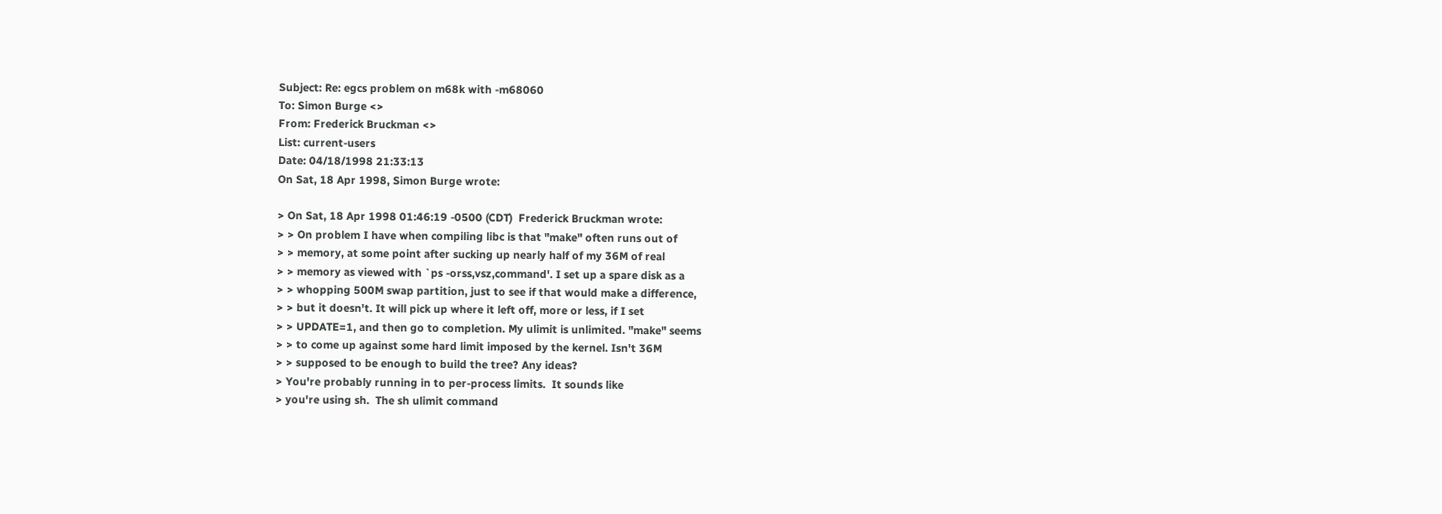Subject: Re: egcs problem on m68k with -m68060
To: Simon Burge <>
From: Frederick Bruckman <>
List: current-users
Date: 04/18/1998 21:33:13
On Sat, 18 Apr 1998, Simon Burge wrote:

> On Sat, 18 Apr 1998 01:46:19 -0500 (CDT)  Frederick Bruckman wrote:
> > On problem I have when compiling libc is that "make" often runs out of
> > memory, at some point after sucking up nearly half of my 36M of real
> > memory as viewed with `ps -orss,vsz,command'. I set up a spare disk as a
> > whopping 500M swap partition, just to see if that would make a difference,
> > but it doesn't. It will pick up where it left off, more or less, if I set
> > UPDATE=1, and then go to completion. My ulimit is unlimited. "make" seems
> > to come up against some hard limit imposed by the kernel. Isn't 36M
> > supposed to be enough to build the tree? Any ideas?
> You're probably running in to per-process limits.  It sounds like
> you're using sh.  The sh ulimit command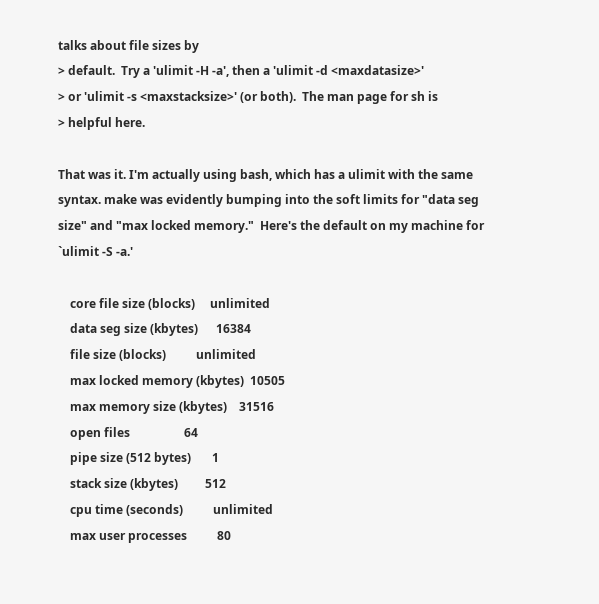talks about file sizes by
> default.  Try a 'ulimit -H -a', then a 'ulimit -d <maxdatasize>'
> or 'ulimit -s <maxstacksize>' (or both).  The man page for sh is
> helpful here.

That was it. I'm actually using bash, which has a ulimit with the same
syntax. make was evidently bumping into the soft limits for "data seg
size" and "max locked memory."  Here's the default on my machine for
`ulimit -S -a.'

    core file size (blocks)     unlimited
    data seg size (kbytes)      16384
    file size (blocks)          unlimited
    max locked memory (kbytes)  10505
    max memory size (kbytes)    31516
    open files                  64
    pipe size (512 bytes)       1
    stack size (kbytes)         512
    cpu time (seconds)          unlimited
    max user processes          80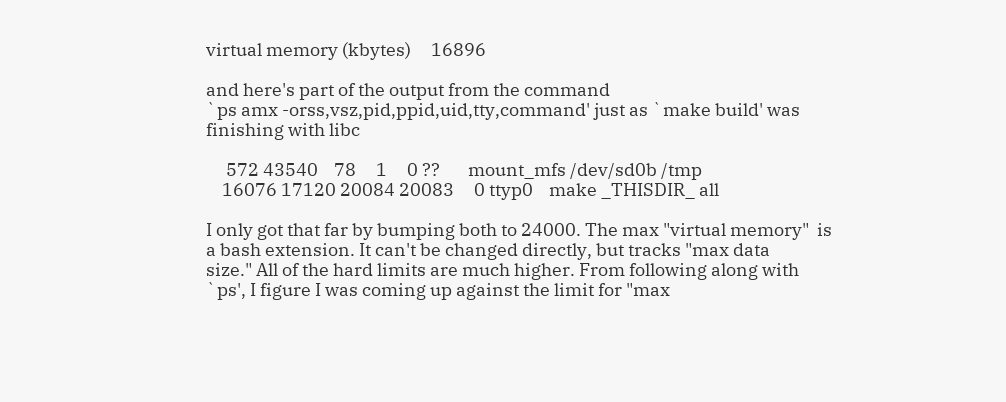virtual memory (kbytes)     16896

and here's part of the output from the command
`ps amx -orss,vsz,pid,ppid,uid,tty,command' just as `make build' was
finishing with libc

     572 43540    78     1     0 ??       mount_mfs /dev/sd0b /tmp
    16076 17120 20084 20083     0 ttyp0    make _THISDIR_ all

I only got that far by bumping both to 24000. The max "virtual memory"  is
a bash extension. It can't be changed directly, but tracks "max data
size." All of the hard limits are much higher. From following along with
`ps', I figure I was coming up against the limit for "max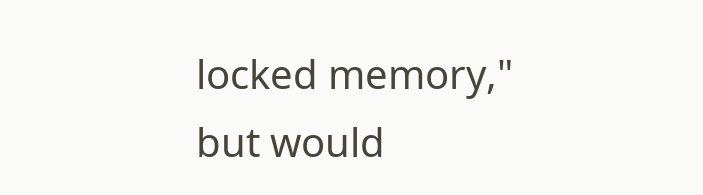locked memory,"
but would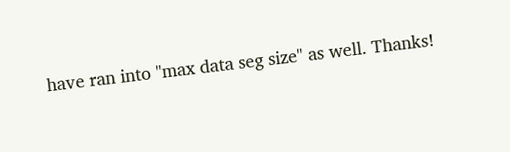have ran into "max data seg size" as well. Thanks!